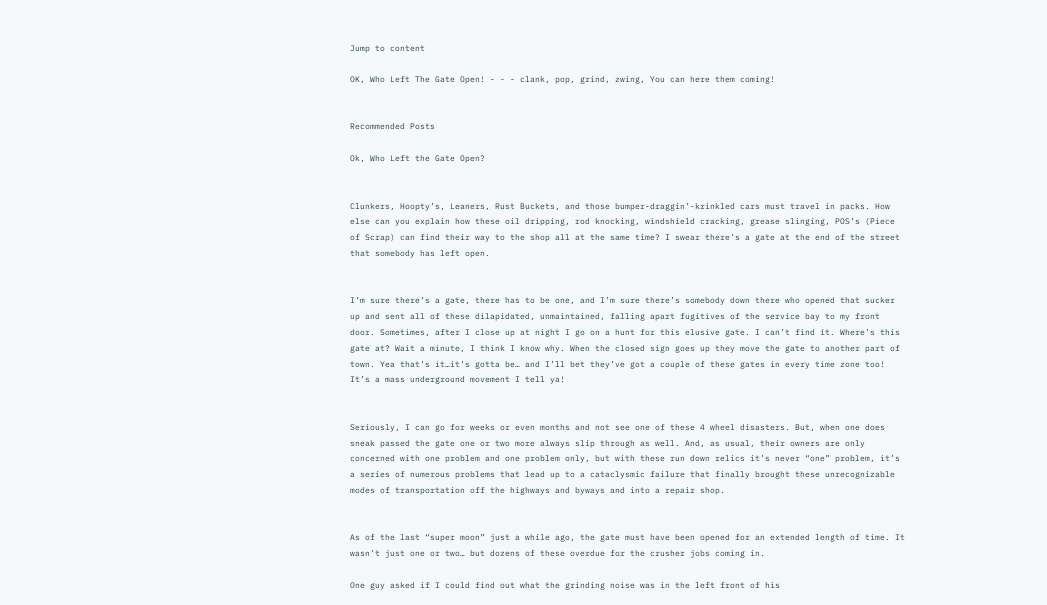Jump to content

OK, Who Left The Gate Open! - - - clank, pop, grind, zwing, You can here them coming!


Recommended Posts

Ok, Who Left the Gate Open?


Clunkers, Hoopty’s, Leaners, Rust Buckets, and those bumper-draggin’-krinkled cars must travel in packs. How else can you explain how these oil dripping, rod knocking, windshield cracking, grease slinging, POS’s (Piece of Scrap) can find their way to the shop all at the same time? I swear there’s a gate at the end of the street that somebody has left open.


I’m sure there’s a gate, there has to be one, and I’m sure there’s somebody down there who opened that sucker up and sent all of these dilapidated, unmaintained, falling apart fugitives of the service bay to my front door. Sometimes, after I close up at night I go on a hunt for this elusive gate. I can’t find it. Where’s this gate at? Wait a minute, I think I know why. When the closed sign goes up they move the gate to another part of town. Yea that’s it…it’s gotta be… and I’ll bet they’ve got a couple of these gates in every time zone too! It’s a mass underground movement I tell ya!


Seriously, I can go for weeks or even months and not see one of these 4 wheel disasters. But, when one does sneak passed the gate one or two more always slip through as well. And, as usual, their owners are only concerned with one problem and one problem only, but with these run down relics it’s never “one” problem, it’s a series of numerous problems that lead up to a cataclysmic failure that finally brought these unrecognizable modes of transportation off the highways and byways and into a repair shop.


As of the last “super moon” just a while ago, the gate must have been opened for an extended length of time. It wasn’t just one or two… but dozens of these overdue for the crusher jobs coming in.

One guy asked if I could find out what the grinding noise was in the left front of his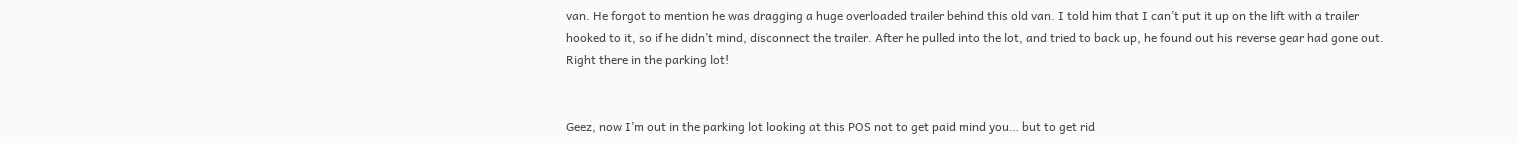van. He forgot to mention he was dragging a huge overloaded trailer behind this old van. I told him that I can’t put it up on the lift with a trailer hooked to it, so if he didn’t mind, disconnect the trailer. After he pulled into the lot, and tried to back up, he found out his reverse gear had gone out. Right there in the parking lot!


Geez, now I’m out in the parking lot looking at this POS not to get paid mind you… but to get rid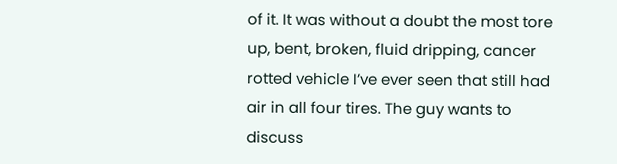of it. It was without a doubt the most tore up, bent, broken, fluid dripping, cancer rotted vehicle I’ve ever seen that still had air in all four tires. The guy wants to discuss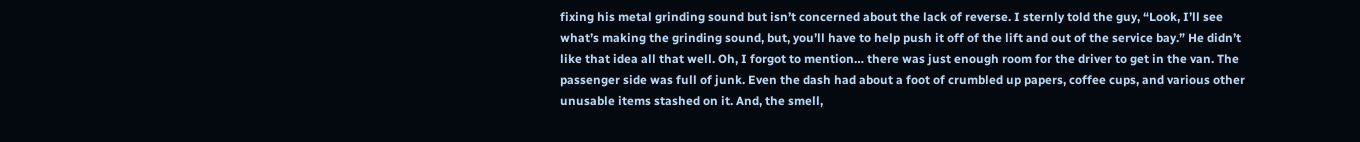fixing his metal grinding sound but isn’t concerned about the lack of reverse. I sternly told the guy, “Look, I’ll see what’s making the grinding sound, but, you’ll have to help push it off of the lift and out of the service bay.” He didn’t like that idea all that well. Oh, I forgot to mention… there was just enough room for the driver to get in the van. The passenger side was full of junk. Even the dash had about a foot of crumbled up papers, coffee cups, and various other unusable items stashed on it. And, the smell,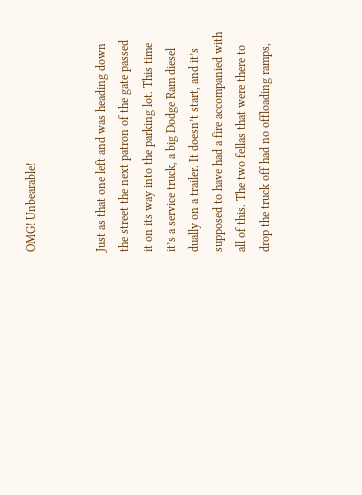OMG! Unbearable!


Just as that one left and was heading down the street the next patron of the gate passed it on its way into the parking lot. This time it’s a service truck, a big Dodge Ram diesel dually on a trailer. It doesn’t start, and it’s supposed to have had a fire accompanied with all of this. The two fellas that were there to drop the truck off had no offloading ramps,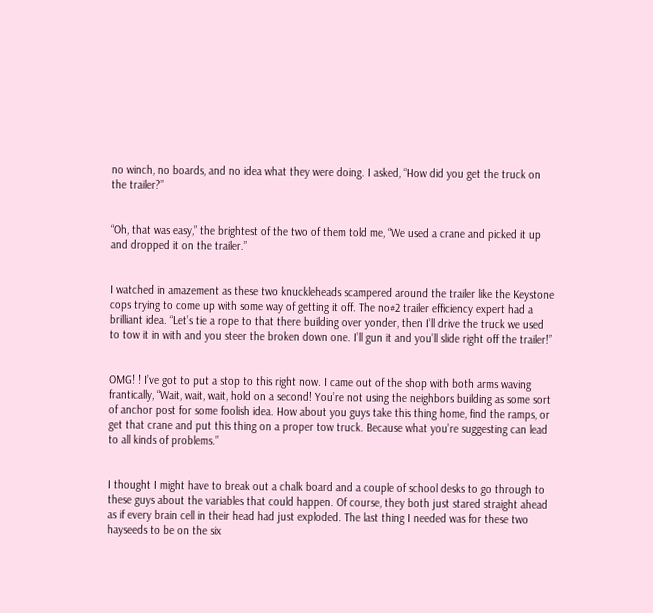no winch, no boards, and no idea what they were doing. I asked, “How did you get the truck on the trailer?”


“Oh, that was easy,” the brightest of the two of them told me, “We used a crane and picked it up and dropped it on the trailer.”


I watched in amazement as these two knuckleheads scampered around the trailer like the Keystone cops trying to come up with some way of getting it off. The no#2 trailer efficiency expert had a brilliant idea. “Let’s tie a rope to that there building over yonder, then I’ll drive the truck we used to tow it in with and you steer the broken down one. I’ll gun it and you’ll slide right off the trailer!”


OMG! ! I’ve got to put a stop to this right now. I came out of the shop with both arms waving frantically, “Wait, wait, wait, hold on a second! You’re not using the neighbors building as some sort of anchor post for some foolish idea. How about you guys take this thing home, find the ramps, or get that crane and put this thing on a proper tow truck. Because what you’re suggesting can lead to all kinds of problems.”


I thought I might have to break out a chalk board and a couple of school desks to go through to these guys about the variables that could happen. Of course, they both just stared straight ahead as if every brain cell in their head had just exploded. The last thing I needed was for these two hayseeds to be on the six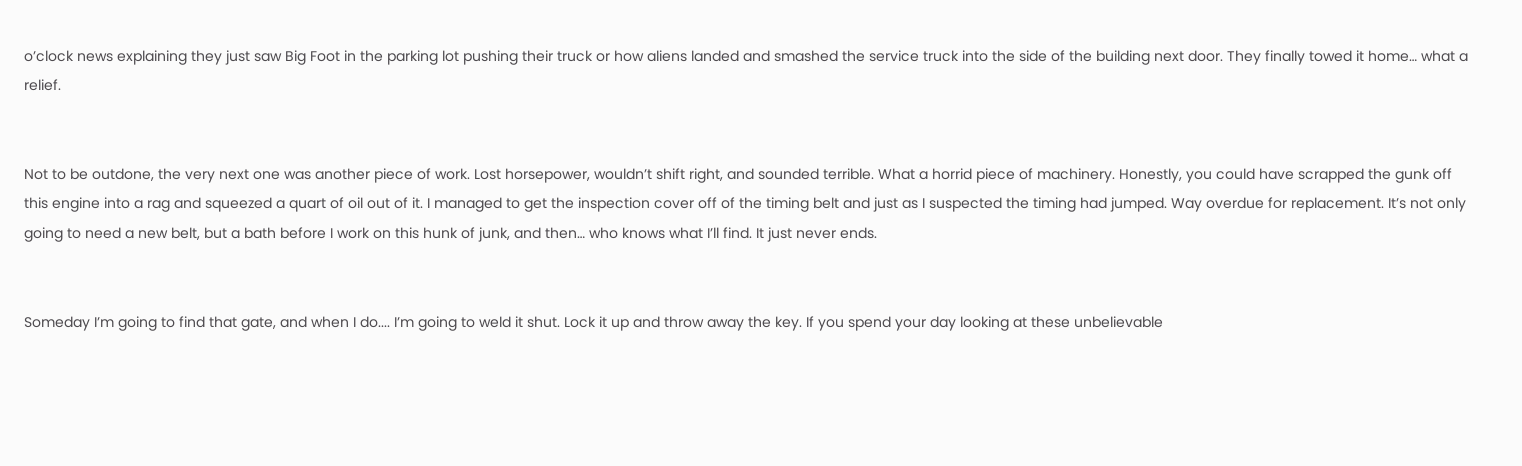o’clock news explaining they just saw Big Foot in the parking lot pushing their truck or how aliens landed and smashed the service truck into the side of the building next door. They finally towed it home… what a relief.


Not to be outdone, the very next one was another piece of work. Lost horsepower, wouldn’t shift right, and sounded terrible. What a horrid piece of machinery. Honestly, you could have scrapped the gunk off this engine into a rag and squeezed a quart of oil out of it. I managed to get the inspection cover off of the timing belt and just as I suspected the timing had jumped. Way overdue for replacement. It’s not only going to need a new belt, but a bath before I work on this hunk of junk, and then… who knows what I’ll find. It just never ends.


Someday I’m going to find that gate, and when I do.... I’m going to weld it shut. Lock it up and throw away the key. If you spend your day looking at these unbelievable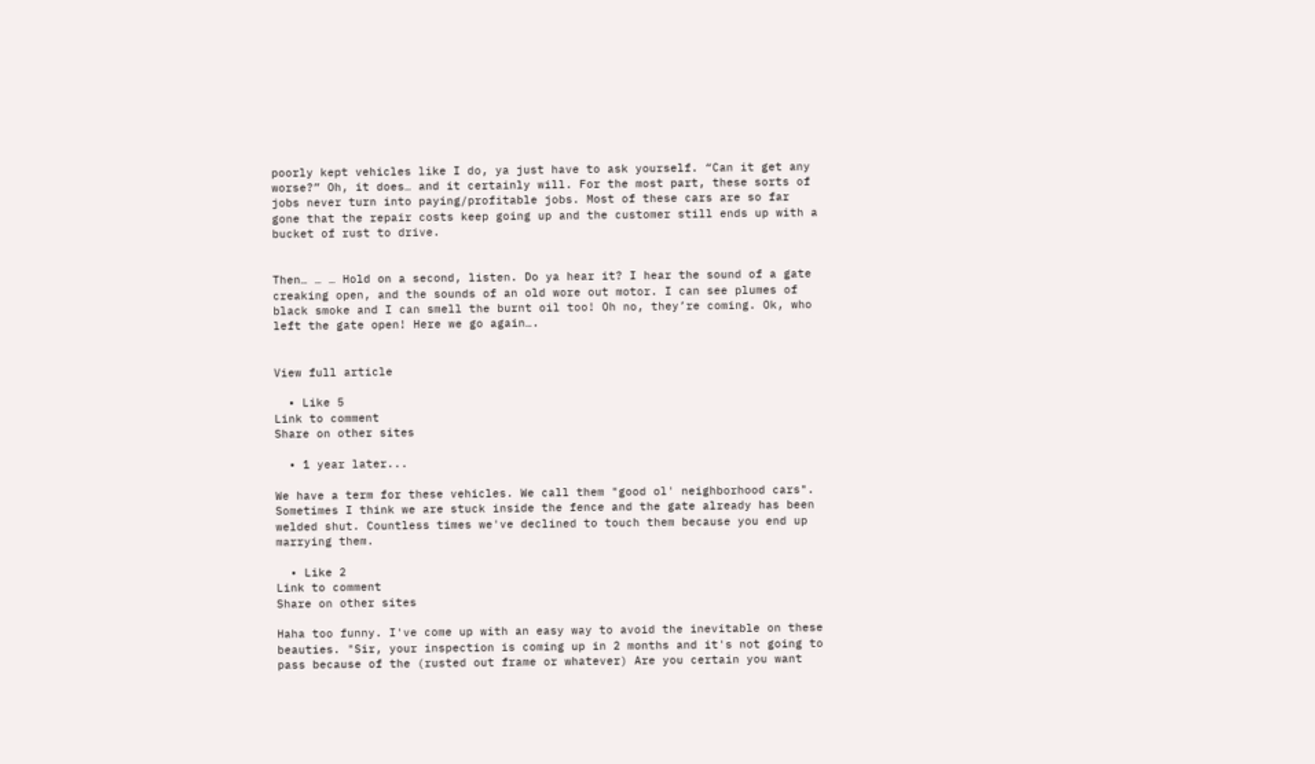poorly kept vehicles like I do, ya just have to ask yourself. “Can it get any worse?” Oh, it does… and it certainly will. For the most part, these sorts of jobs never turn into paying/profitable jobs. Most of these cars are so far gone that the repair costs keep going up and the customer still ends up with a bucket of rust to drive.


Then… … … Hold on a second, listen. Do ya hear it? I hear the sound of a gate creaking open, and the sounds of an old wore out motor. I can see plumes of black smoke and I can smell the burnt oil too! Oh no, they’re coming. Ok, who left the gate open! Here we go again….


View full article

  • Like 5
Link to comment
Share on other sites

  • 1 year later...

We have a term for these vehicles. We call them "good ol' neighborhood cars". Sometimes I think we are stuck inside the fence and the gate already has been welded shut. Countless times we've declined to touch them because you end up marrying them.

  • Like 2
Link to comment
Share on other sites

Haha too funny. I've come up with an easy way to avoid the inevitable on these beauties. "Sir, your inspection is coming up in 2 months and it's not going to pass because of the (rusted out frame or whatever) Are you certain you want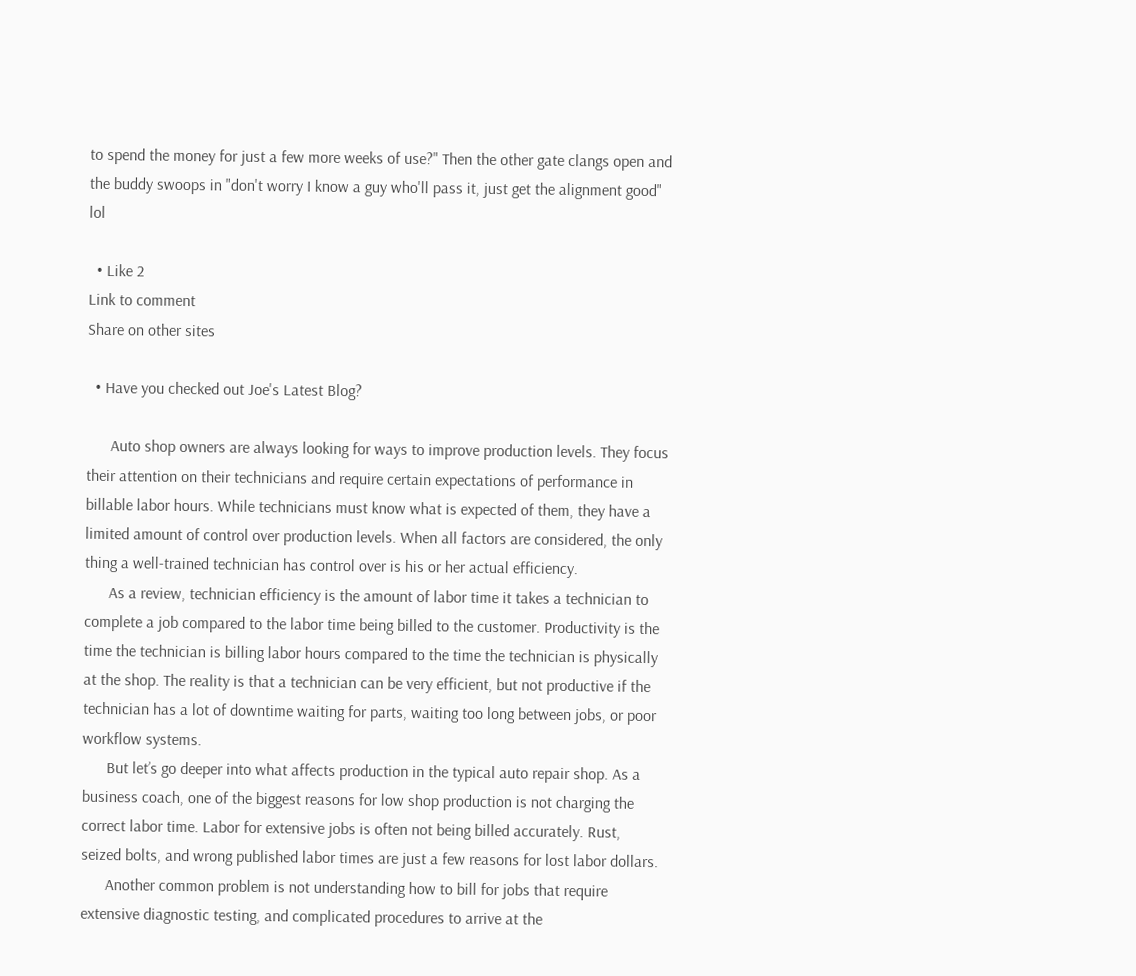to spend the money for just a few more weeks of use?" Then the other gate clangs open and the buddy swoops in "don't worry I know a guy who'll pass it, just get the alignment good" lol

  • Like 2
Link to comment
Share on other sites

  • Have you checked out Joe's Latest Blog?

      Auto shop owners are always looking for ways to improve production levels. They focus their attention on their technicians and require certain expectations of performance in billable labor hours. While technicians must know what is expected of them, they have a limited amount of control over production levels. When all factors are considered, the only thing a well-trained technician has control over is his or her actual efficiency.
      As a review, technician efficiency is the amount of labor time it takes a technician to complete a job compared to the labor time being billed to the customer. Productivity is the time the technician is billing labor hours compared to the time the technician is physically at the shop. The reality is that a technician can be very efficient, but not productive if the technician has a lot of downtime waiting for parts, waiting too long between jobs, or poor workflow systems.
      But let’s go deeper into what affects production in the typical auto repair shop. As a business coach, one of the biggest reasons for low shop production is not charging the correct labor time. Labor for extensive jobs is often not being billed accurately. Rust, seized bolts, and wrong published labor times are just a few reasons for lost labor dollars.
      Another common problem is not understanding how to bill for jobs that require extensive diagnostic testing, and complicated procedures to arrive at the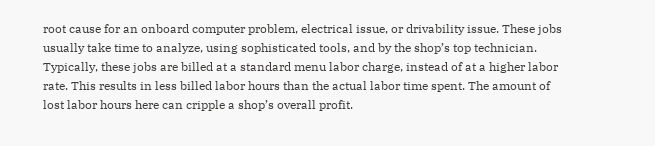root cause for an onboard computer problem, electrical issue, or drivability issue. These jobs usually take time to analyze, using sophisticated tools, and by the shop’s top technician. Typically, these jobs are billed at a standard menu labor charge, instead of at a higher labor rate. This results in less billed labor hours than the actual labor time spent. The amount of lost labor hours here can cripple a shop’s overall profit.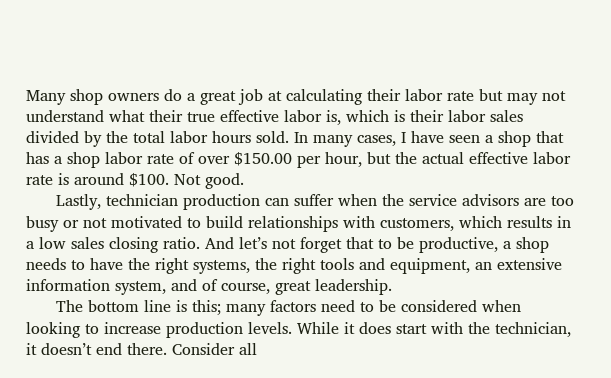Many shop owners do a great job at calculating their labor rate but may not understand what their true effective labor is, which is their labor sales divided by the total labor hours sold. In many cases, I have seen a shop that has a shop labor rate of over $150.00 per hour, but the actual effective labor rate is around $100. Not good.
      Lastly, technician production can suffer when the service advisors are too busy or not motivated to build relationships with customers, which results in a low sales closing ratio. And let’s not forget that to be productive, a shop needs to have the right systems, the right tools and equipment, an extensive information system, and of course, great leadership.
      The bottom line is this; many factors need to be considered when looking to increase production levels. While it does start with the technician, it doesn’t end there. Consider all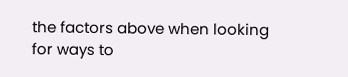the factors above when looking for ways to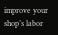improve your shop’s labor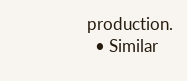production.
  • Similar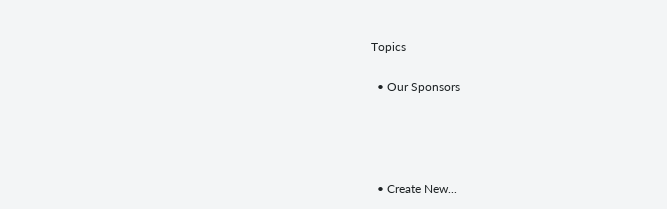Topics

  • Our Sponsors




  • Create New...